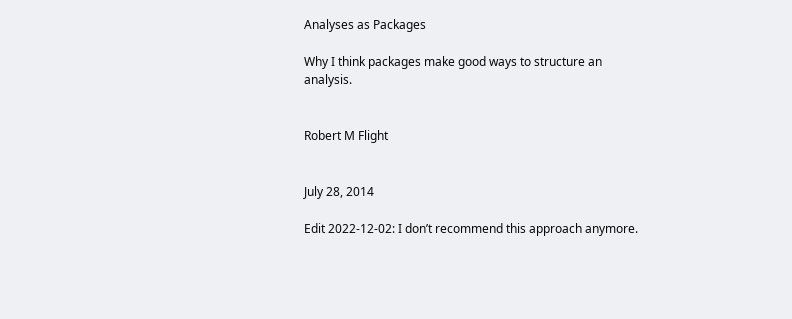Analyses as Packages

Why I think packages make good ways to structure an analysis.


Robert M Flight


July 28, 2014

Edit 2022-12-02: I don’t recommend this approach anymore.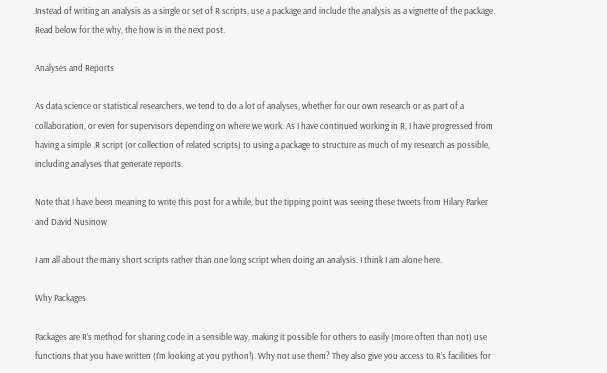Instead of writing an analysis as a single or set of R scripts, use a package and include the analysis as a vignette of the package. Read below for the why, the how is in the next post.

Analyses and Reports

As data science or statistical researchers, we tend to do a lot of analyses, whether for our own research or as part of a collaboration, or even for supervisors depending on where we work. As I have continued working in R, I have progressed from having a simple .R script (or collection of related scripts) to using a package to structure as much of my research as possible, including analyses that generate reports.

Note that I have been meaning to write this post for a while, but the tipping point was seeing these tweets from Hilary Parker and David Nusinow

I am all about the many short scripts rather than one long script when doing an analysis. I think I am alone here.

Why Packages

Packages are R’s method for sharing code in a sensible way, making it possible for others to easily (more often than not) use functions that you have written (I’m looking at you python!). Why not use them? They also give you access to R’s facilities for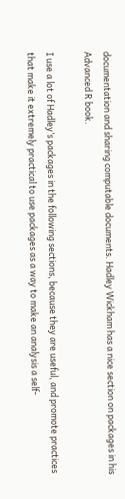documentation and sharing computable documents. Hadley Wickham has a nice section on packages in his Advanced R book.

I use a lot of Hadley’s packages in the following sections, because they are useful, and promote practices that make it extremely practical to use packages as a way to make an analysis a self-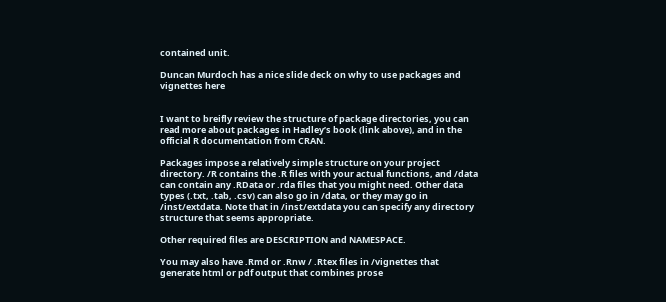contained unit.

Duncan Murdoch has a nice slide deck on why to use packages and vignettes here


I want to breifly review the structure of package directories, you can read more about packages in Hadley’s book (link above), and in the official R documentation from CRAN.

Packages impose a relatively simple structure on your project directory. /R contains the .R files with your actual functions, and /data can contain any .RData or .rda files that you might need. Other data types (.txt, .tab, .csv) can also go in /data, or they may go in /inst/extdata. Note that in /inst/extdata you can specify any directory structure that seems appropriate.

Other required files are DESCRIPTION and NAMESPACE.

You may also have .Rmd or .Rnw / .Rtex files in /vignettes that generate html or pdf output that combines prose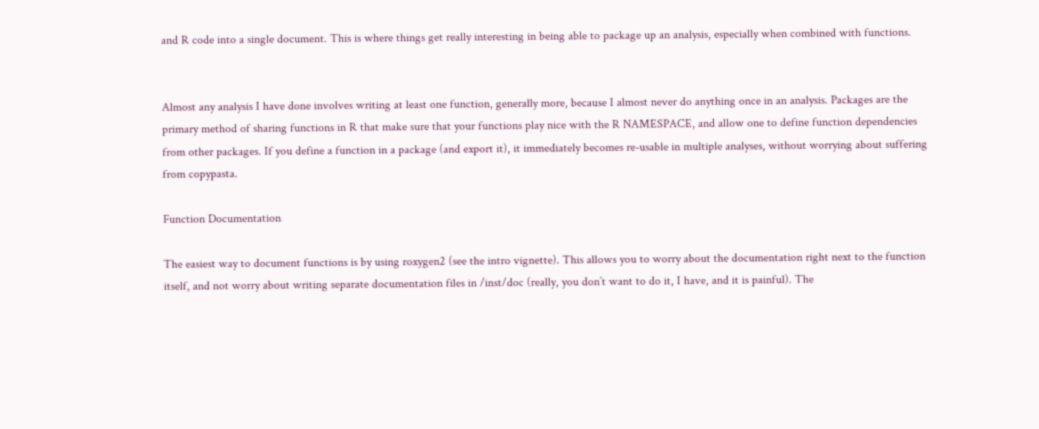and R code into a single document. This is where things get really interesting in being able to package up an analysis, especially when combined with functions.


Almost any analysis I have done involves writing at least one function, generally more, because I almost never do anything once in an analysis. Packages are the primary method of sharing functions in R that make sure that your functions play nice with the R NAMESPACE, and allow one to define function dependencies from other packages. If you define a function in a package (and export it), it immediately becomes re-usable in multiple analyses, without worrying about suffering from copypasta.

Function Documentation

The easiest way to document functions is by using roxygen2 (see the intro vignette). This allows you to worry about the documentation right next to the function itself, and not worry about writing separate documentation files in /inst/doc (really, you don’t want to do it, I have, and it is painful). The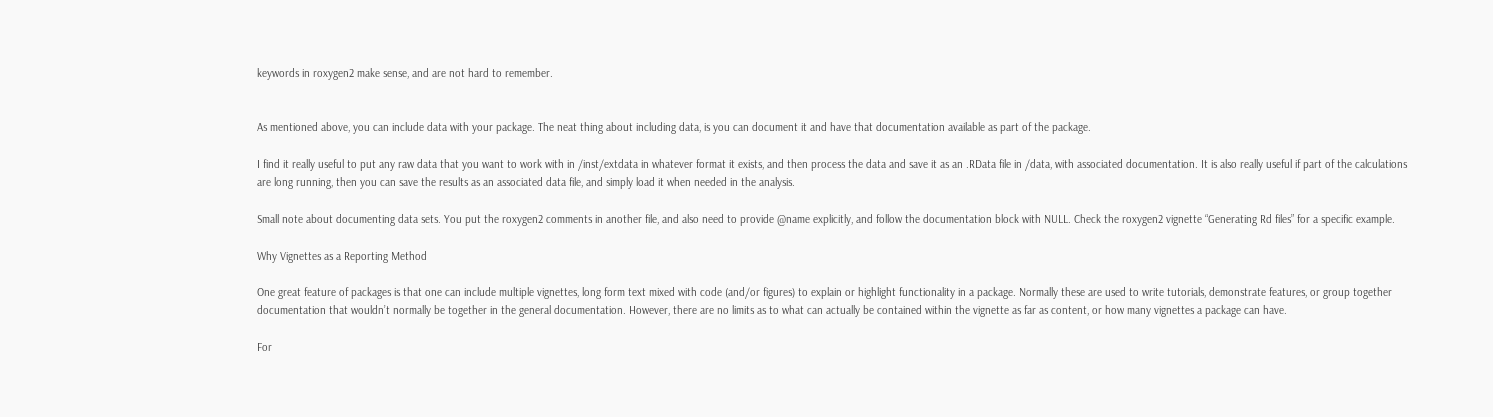keywords in roxygen2 make sense, and are not hard to remember.


As mentioned above, you can include data with your package. The neat thing about including data, is you can document it and have that documentation available as part of the package.

I find it really useful to put any raw data that you want to work with in /inst/extdata in whatever format it exists, and then process the data and save it as an .RData file in /data, with associated documentation. It is also really useful if part of the calculations are long running, then you can save the results as an associated data file, and simply load it when needed in the analysis.

Small note about documenting data sets. You put the roxygen2 comments in another file, and also need to provide @name explicitly, and follow the documentation block with NULL. Check the roxygen2 vignette “Generating Rd files” for a specific example.

Why Vignettes as a Reporting Method

One great feature of packages is that one can include multiple vignettes, long form text mixed with code (and/or figures) to explain or highlight functionality in a package. Normally these are used to write tutorials, demonstrate features, or group together documentation that wouldn’t normally be together in the general documentation. However, there are no limits as to what can actually be contained within the vignette as far as content, or how many vignettes a package can have.

For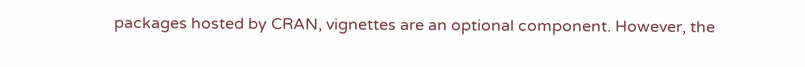packages hosted by CRAN, vignettes are an optional component. However, the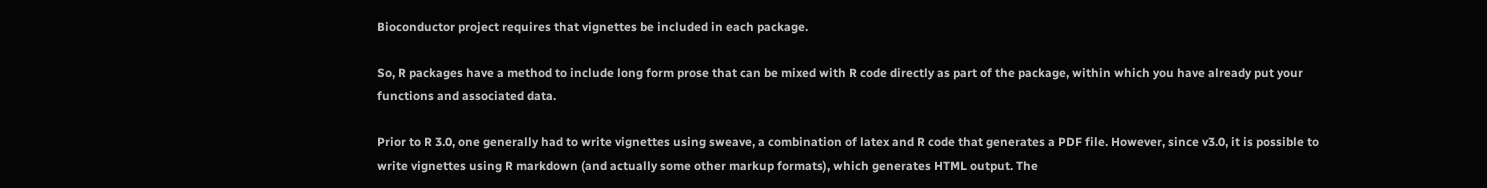Bioconductor project requires that vignettes be included in each package.

So, R packages have a method to include long form prose that can be mixed with R code directly as part of the package, within which you have already put your functions and associated data.

Prior to R 3.0, one generally had to write vignettes using sweave, a combination of latex and R code that generates a PDF file. However, since v3.0, it is possible to write vignettes using R markdown (and actually some other markup formats), which generates HTML output. The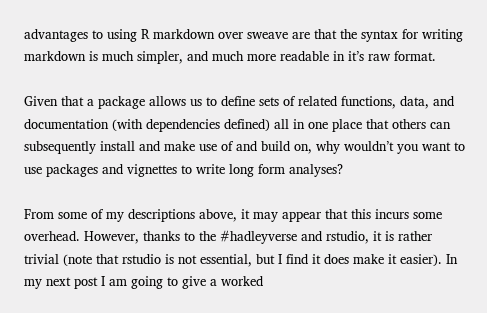advantages to using R markdown over sweave are that the syntax for writing markdown is much simpler, and much more readable in it’s raw format.

Given that a package allows us to define sets of related functions, data, and documentation (with dependencies defined) all in one place that others can subsequently install and make use of and build on, why wouldn’t you want to use packages and vignettes to write long form analyses?

From some of my descriptions above, it may appear that this incurs some overhead. However, thanks to the #hadleyverse and rstudio, it is rather trivial (note that rstudio is not essential, but I find it does make it easier). In my next post I am going to give a worked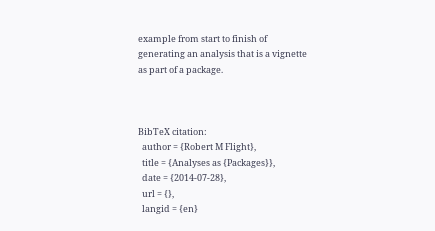example from start to finish of generating an analysis that is a vignette as part of a package.



BibTeX citation:
  author = {Robert M Flight},
  title = {Analyses as {Packages}},
  date = {2014-07-28},
  url = {},
  langid = {en}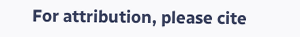For attribution, please cite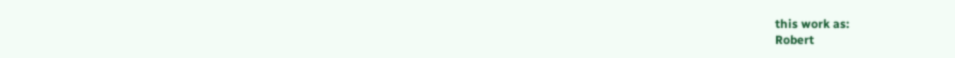this work as:
Robert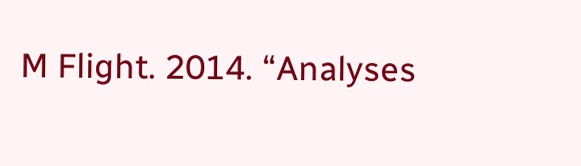M Flight. 2014. “Analyses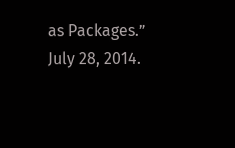as Packages.” July 28, 2014.